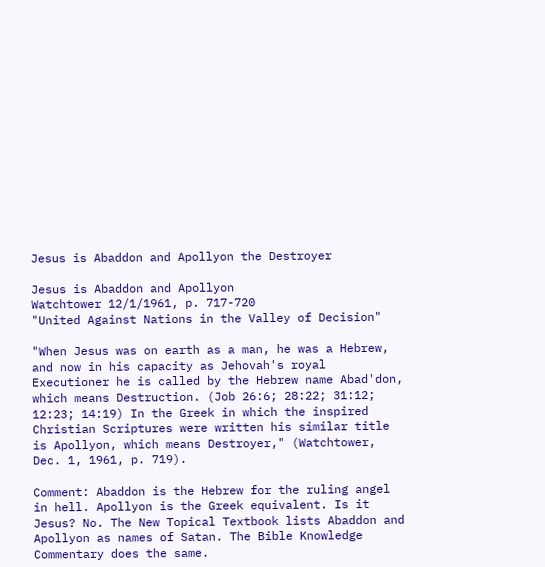Jesus is Abaddon and Apollyon the Destroyer

Jesus is Abaddon and Apollyon
Watchtower 12/1/1961, p. 717-720
"United Against Nations in the Valley of Decision"

"When Jesus was on earth as a man, he was a Hebrew, and now in his capacity as Jehovah's royal Executioner he is called by the Hebrew name Abad'don, which means Destruction. (Job 26:6; 28:22; 31:12; 12:23; 14:19) In the Greek in which the inspired Christian Scriptures were written his similar title is Apollyon, which means Destroyer," (Watchtower, Dec. 1, 1961, p. 719).

Comment: Abaddon is the Hebrew for the ruling angel in hell. Apollyon is the Greek equivalent. Is it Jesus? No. The New Topical Textbook lists Abaddon and Apollyon as names of Satan. The Bible Knowledge Commentary does the same.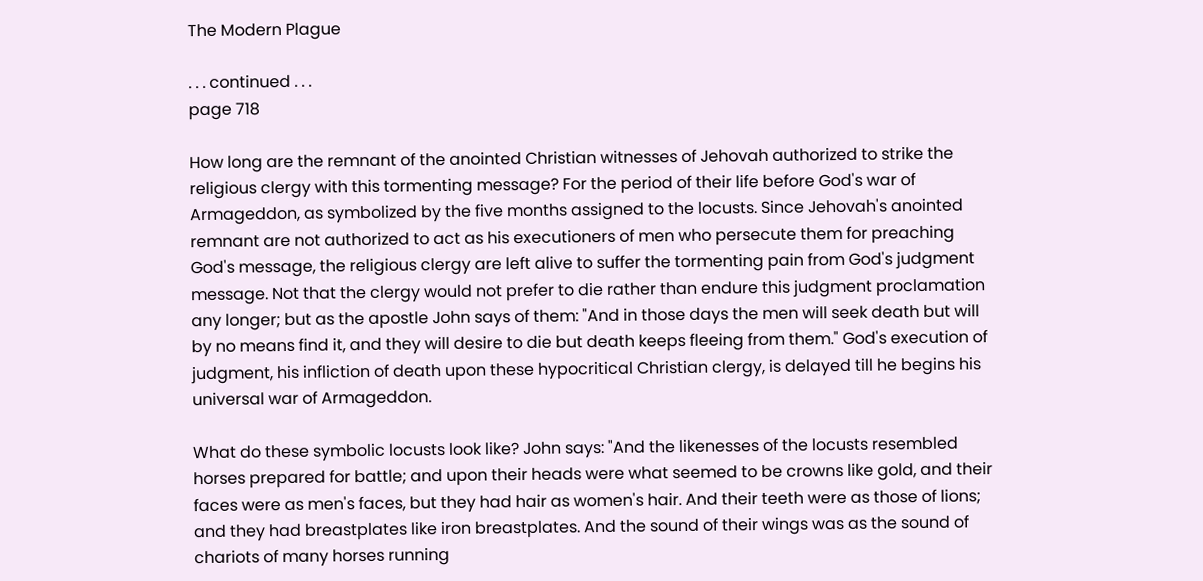The Modern Plague

. . . continued . . .
page 718

How long are the remnant of the anointed Christian witnesses of Jehovah authorized to strike the religious clergy with this tormenting message? For the period of their life before God's war of Armageddon, as symbolized by the five months assigned to the locusts. Since Jehovah's anointed remnant are not authorized to act as his executioners of men who persecute them for preaching God's message, the religious clergy are left alive to suffer the tormenting pain from God's judgment message. Not that the clergy would not prefer to die rather than endure this judgment proclamation any longer; but as the apostle John says of them: "And in those days the men will seek death but will by no means find it, and they will desire to die but death keeps fleeing from them." God's execution of judgment, his infliction of death upon these hypocritical Christian clergy, is delayed till he begins his universal war of Armageddon.

What do these symbolic locusts look like? John says: "And the likenesses of the locusts resembled horses prepared for battle; and upon their heads were what seemed to be crowns like gold, and their faces were as men's faces, but they had hair as women's hair. And their teeth were as those of lions; and they had breastplates like iron breastplates. And the sound of their wings was as the sound of chariots of many horses running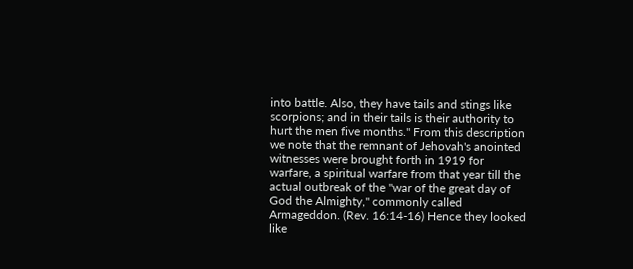into battle. Also, they have tails and stings like scorpions; and in their tails is their authority to hurt the men five months." From this description we note that the remnant of Jehovah's anointed witnesses were brought forth in 1919 for warfare, a spiritual warfare from that year till the actual outbreak of the "war of the great day of God the Almighty," commonly called Armageddon. (Rev. 16:14-16) Hence they looked like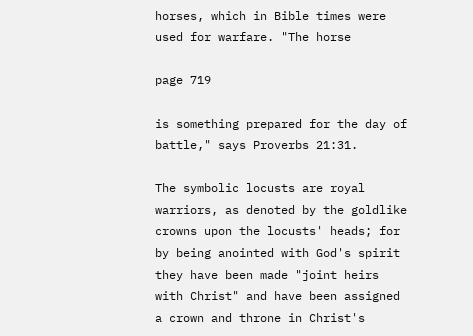horses, which in Bible times were used for warfare. "The horse

page 719

is something prepared for the day of battle," says Proverbs 21:31.

The symbolic locusts are royal warriors, as denoted by the goldlike crowns upon the locusts' heads; for by being anointed with God's spirit they have been made "joint heirs with Christ" and have been assigned a crown and throne in Christ's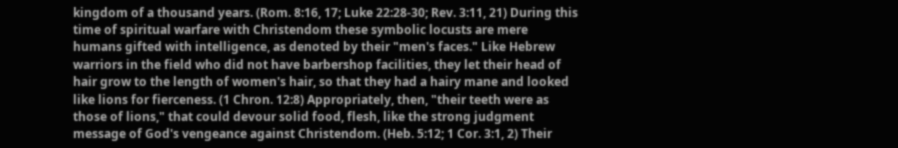kingdom of a thousand years. (Rom. 8:16, 17; Luke 22:28-30; Rev. 3:11, 21) During this time of spiritual warfare with Christendom these symbolic locusts are mere humans gifted with intelligence, as denoted by their "men's faces." Like Hebrew warriors in the field who did not have barbershop facilities, they let their head of hair grow to the length of women's hair, so that they had a hairy mane and looked like lions for fierceness. (1 Chron. 12:8) Appropriately, then, "their teeth were as those of lions," that could devour solid food, flesh, like the strong judgment message of God's vengeance against Christendom. (Heb. 5:12; 1 Cor. 3:1, 2) Their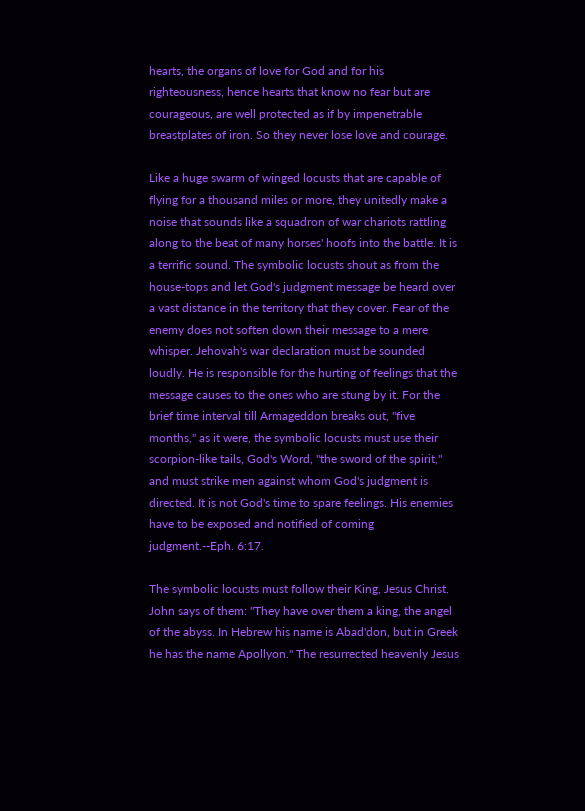hearts, the organs of love for God and for his righteousness, hence hearts that know no fear but are courageous, are well protected as if by impenetrable breastplates of iron. So they never lose love and courage.

Like a huge swarm of winged locusts that are capable of flying for a thousand miles or more, they unitedly make a noise that sounds like a squadron of war chariots rattling along to the beat of many horses' hoofs into the battle. It is a terrific sound. The symbolic locusts shout as from the house-tops and let God's judgment message be heard over a vast distance in the territory that they cover. Fear of the enemy does not soften down their message to a mere whisper. Jehovah's war declaration must be sounded loudly. He is responsible for the hurting of feelings that the message causes to the ones who are stung by it. For the brief time interval till Armageddon breaks out, "five months," as it were, the symbolic locusts must use their scorpion-like tails, God's Word, "the sword of the spirit," and must strike men against whom God's judgment is directed. It is not God's time to spare feelings. His enemies have to be exposed and notified of coming judgment.--Eph. 6:17.

The symbolic locusts must follow their King, Jesus Christ. John says of them: "They have over them a king, the angel of the abyss. In Hebrew his name is Abad'don, but in Greek he has the name Apollyon." The resurrected heavenly Jesus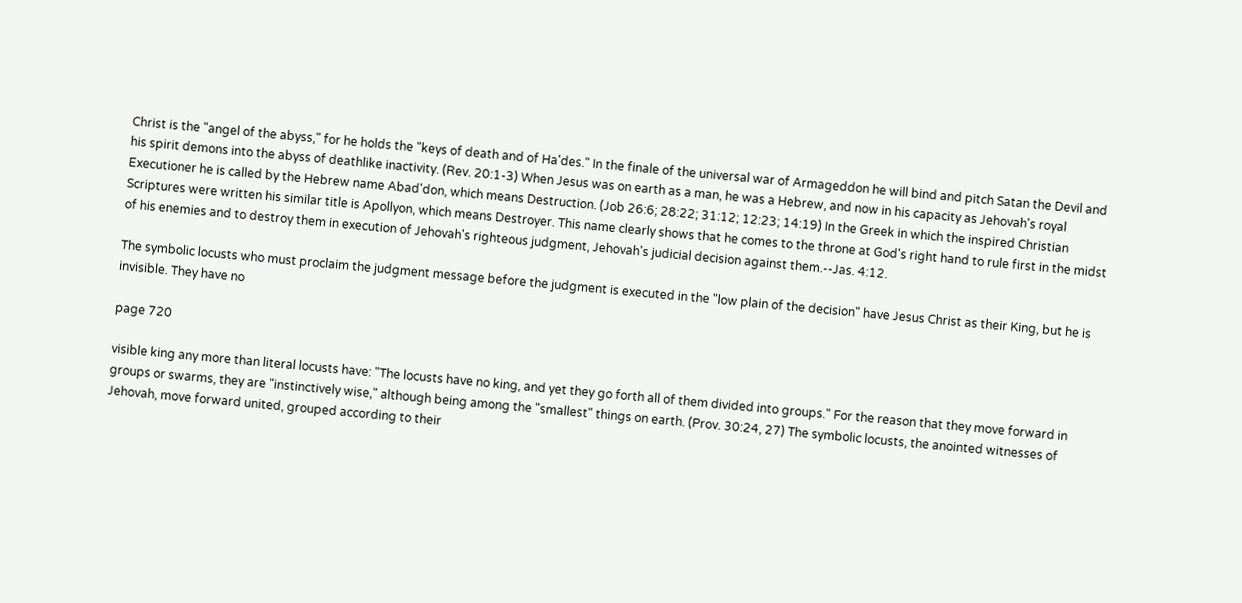Christ is the "angel of the abyss," for he holds the "keys of death and of Ha'des." In the finale of the universal war of Armageddon he will bind and pitch Satan the Devil and his spirit demons into the abyss of deathlike inactivity. (Rev. 20:1-3) When Jesus was on earth as a man, he was a Hebrew, and now in his capacity as Jehovah's royal Executioner he is called by the Hebrew name Abad'don, which means Destruction. (Job 26:6; 28:22; 31:12; 12:23; 14:19) In the Greek in which the inspired Christian Scriptures were written his similar title is Apollyon, which means Destroyer. This name clearly shows that he comes to the throne at God's right hand to rule first in the midst of his enemies and to destroy them in execution of Jehovah's righteous judgment, Jehovah's judicial decision against them.--Jas. 4:12.

The symbolic locusts who must proclaim the judgment message before the judgment is executed in the "low plain of the decision" have Jesus Christ as their King, but he is invisible. They have no

page 720

visible king any more than literal locusts have: "The locusts have no king, and yet they go forth all of them divided into groups." For the reason that they move forward in groups or swarms, they are "instinctively wise," although being among the "smallest" things on earth. (Prov. 30:24, 27) The symbolic locusts, the anointed witnesses of Jehovah, move forward united, grouped according to their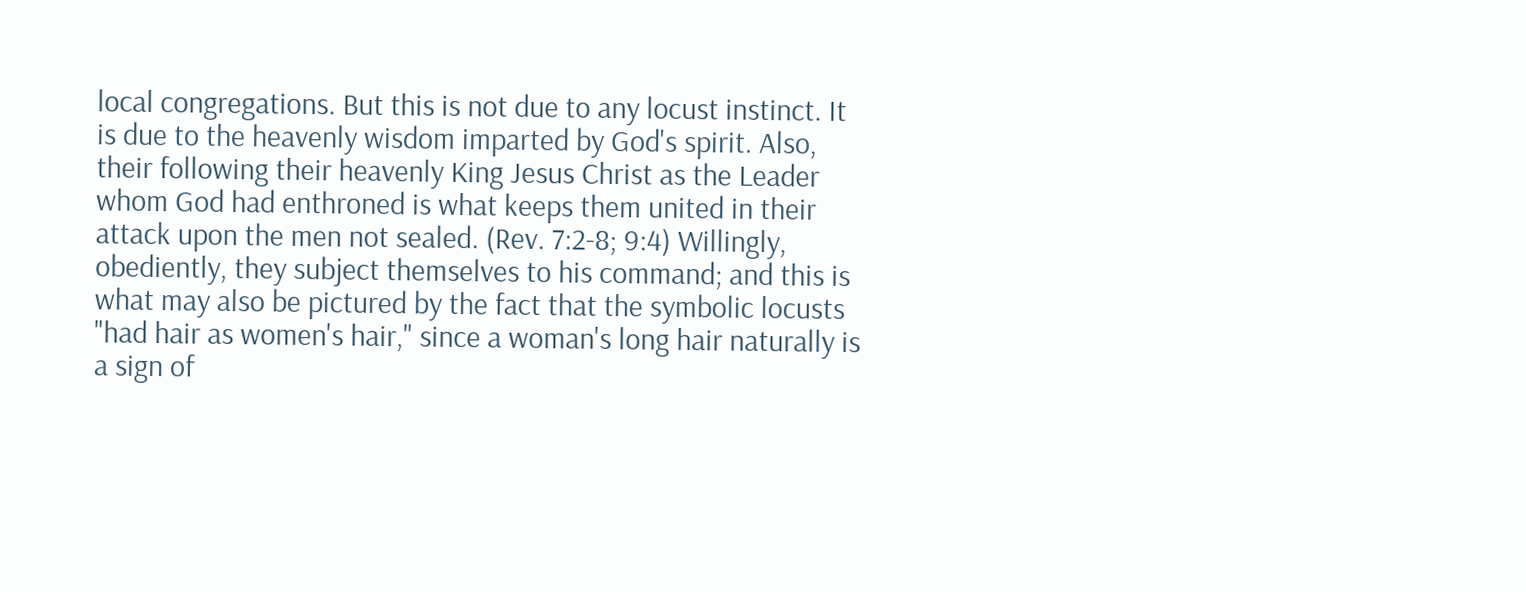local congregations. But this is not due to any locust instinct. It is due to the heavenly wisdom imparted by God's spirit. Also, their following their heavenly King Jesus Christ as the Leader whom God had enthroned is what keeps them united in their attack upon the men not sealed. (Rev. 7:2-8; 9:4) Willingly, obediently, they subject themselves to his command; and this is what may also be pictured by the fact that the symbolic locusts "had hair as women's hair," since a woman's long hair naturally is a sign of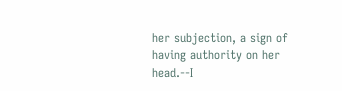her subjection, a sign of having authority on her head.--I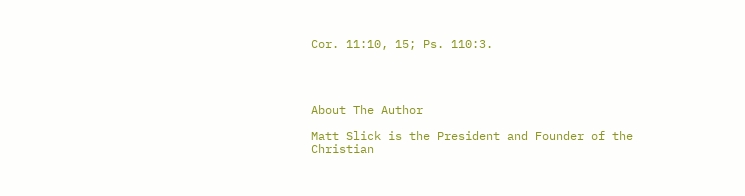Cor. 11:10, 15; Ps. 110:3.




About The Author

Matt Slick is the President and Founder of the Christian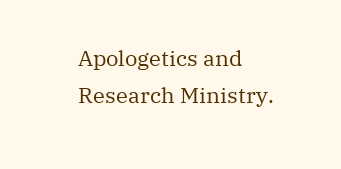Apologetics and Research Ministry.